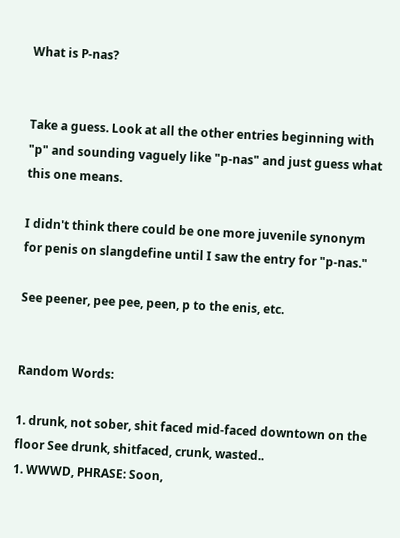What is P-nas?


Take a guess. Look at all the other entries beginning with "p" and sounding vaguely like "p-nas" and just guess what this one means.

I didn't think there could be one more juvenile synonym for penis on slangdefine until I saw the entry for "p-nas."

See peener, pee pee, peen, p to the enis, etc.


Random Words:

1. drunk, not sober, shit faced mid-faced downtown on the floor See drunk, shitfaced, crunk, wasted..
1. WWWD, PHRASE: Soon,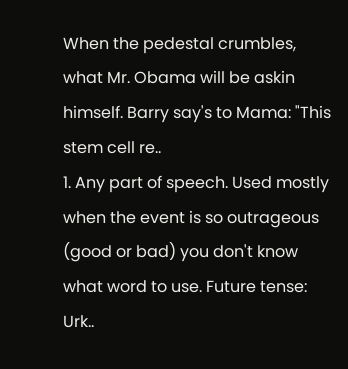When the pedestal crumbles, what Mr. Obama will be askin himself. Barry say's to Mama: "This stem cell re..
1. Any part of speech. Used mostly when the event is so outrageous (good or bad) you don't know what word to use. Future tense: Urk..